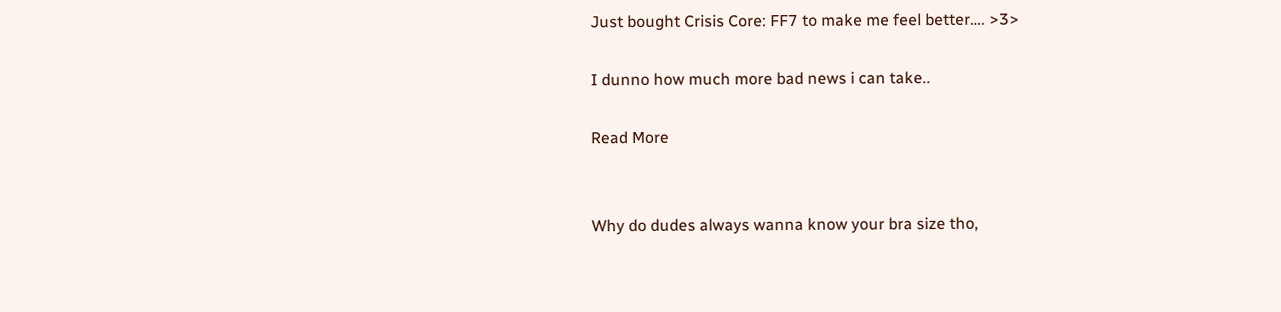Just bought Crisis Core: FF7 to make me feel better…. >3>

I dunno how much more bad news i can take..

Read More


Why do dudes always wanna know your bra size tho,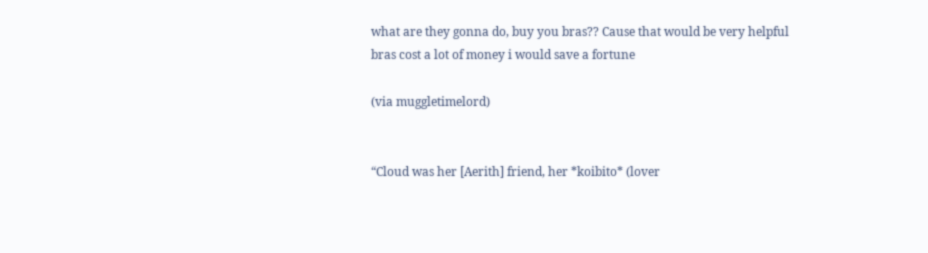what are they gonna do, buy you bras?? Cause that would be very helpful bras cost a lot of money i would save a fortune

(via muggletimelord)


“Cloud was her [Aerith] friend, her *koibito* (lover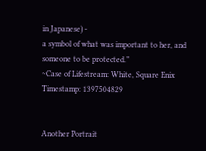in Japanese) -
a symbol of what was important to her, and someone to be protected.”
~Case of Lifestream: White, Square Enix
Timestamp: 1397504829


Another Portrait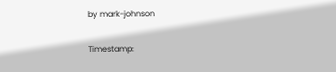by mark-johnson

Timestamp: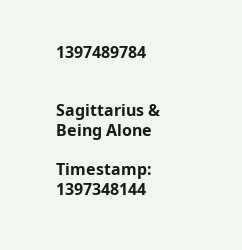1397489784


Sagittarius & Being Alone

Timestamp: 1397348144